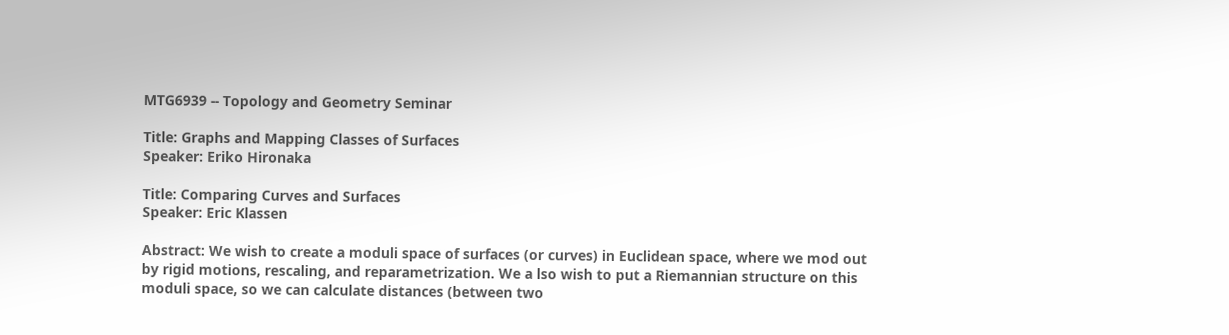MTG6939 -- Topology and Geometry Seminar

Title: Graphs and Mapping Classes of Surfaces
Speaker: Eriko Hironaka

Title: Comparing Curves and Surfaces
Speaker: Eric Klassen

Abstract: We wish to create a moduli space of surfaces (or curves) in Euclidean space, where we mod out by rigid motions, rescaling, and reparametrization. We a lso wish to put a Riemannian structure on this moduli space, so we can calculate distances (between two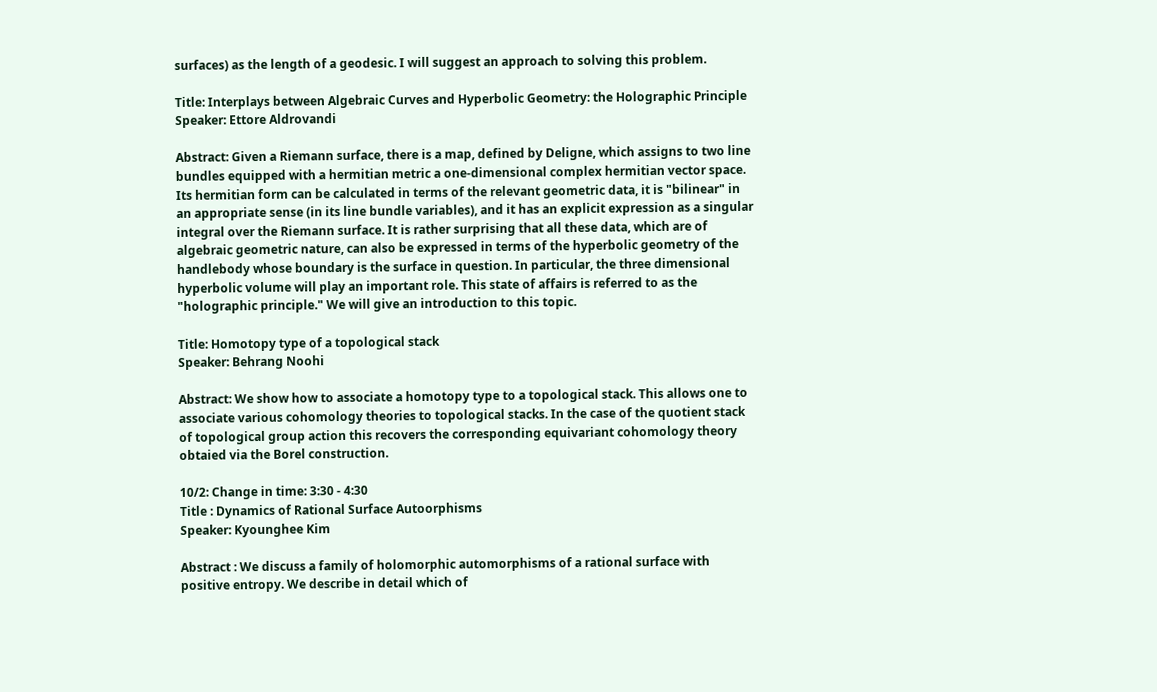surfaces) as the length of a geodesic. I will suggest an approach to solving this problem.

Title: Interplays between Algebraic Curves and Hyperbolic Geometry: the Holographic Principle
Speaker: Ettore Aldrovandi

Abstract: Given a Riemann surface, there is a map, defined by Deligne, which assigns to two line bundles equipped with a hermitian metric a one-dimensional complex hermitian vector space. Its hermitian form can be calculated in terms of the relevant geometric data, it is "bilinear" in an appropriate sense (in its line bundle variables), and it has an explicit expression as a singular integral over the Riemann surface. It is rather surprising that all these data, which are of algebraic geometric nature, can also be expressed in terms of the hyperbolic geometry of the handlebody whose boundary is the surface in question. In particular, the three dimensional hyperbolic volume will play an important role. This state of affairs is referred to as the "holographic principle." We will give an introduction to this topic.

Title: Homotopy type of a topological stack
Speaker: Behrang Noohi

Abstract: We show how to associate a homotopy type to a topological stack. This allows one to associate various cohomology theories to topological stacks. In the case of the quotient stack of topological group action this recovers the corresponding equivariant cohomology theory obtaied via the Borel construction.

10/2: Change in time: 3:30 - 4:30
Title : Dynamics of Rational Surface Autoorphisms
Speaker: Kyounghee Kim

Abstract : We discuss a family of holomorphic automorphisms of a rational surface with positive entropy. We describe in detail which of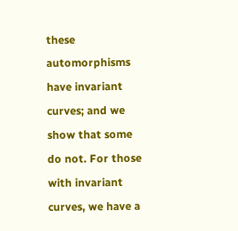these automorphisms have invariant curves; and we show that some do not. For those with invariant curves, we have a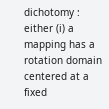dichotomy : either (i) a mapping has a rotation domain centered at a fixed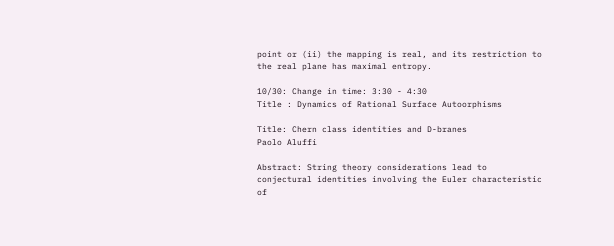point or (ii) the mapping is real, and its restriction to the real plane has maximal entropy.

10/30: Change in time: 3:30 - 4:30
Title : Dynamics of Rational Surface Autoorphisms

Title: Chern class identities and D-branes
Paolo Aluffi

Abstract: String theory considerations lead to conjectural identities involving the Euler characteristic of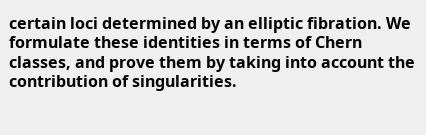certain loci determined by an elliptic fibration. We formulate these identities in terms of Chern classes, and prove them by taking into account the contribution of singularities.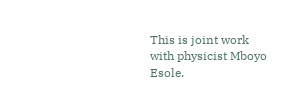This is joint work with physicist Mboyo Esole.